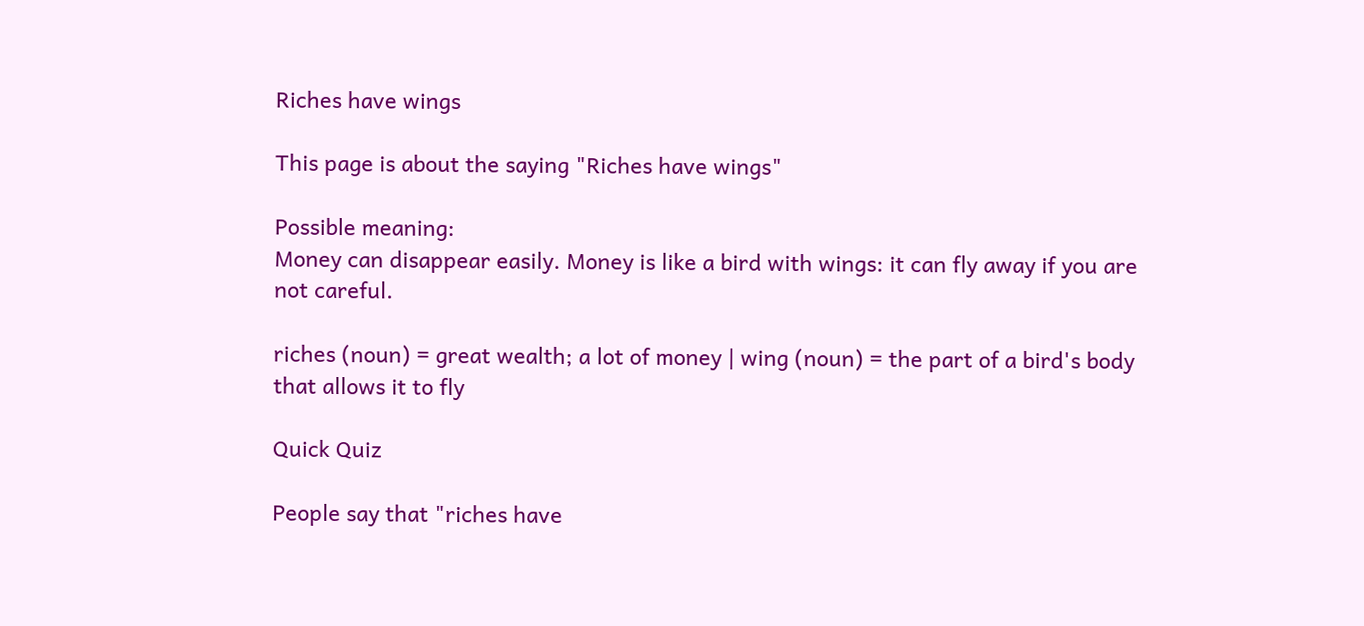Riches have wings

This page is about the saying "Riches have wings"

Possible meaning:
Money can disappear easily. Money is like a bird with wings: it can fly away if you are not careful.

riches (noun) = great wealth; a lot of money | wing (noun) = the part of a bird's body that allows it to fly

Quick Quiz

People say that "riches have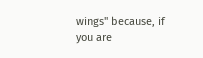wings" because, if you are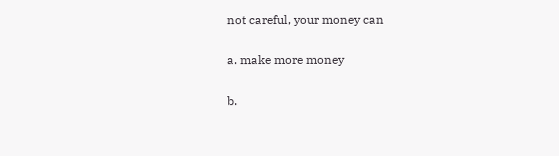not careful, your money can

a. make more money

b.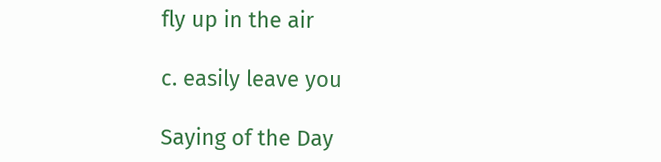fly up in the air

c. easily leave you

Saying of the Day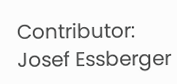Contributor: Josef Essberger